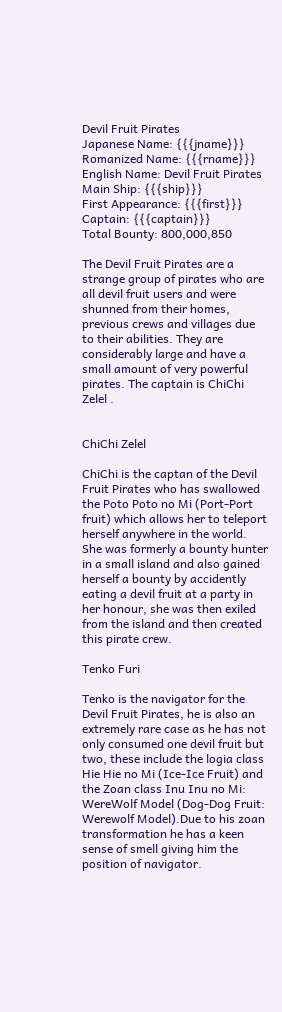Devil Fruit Pirates
Japanese Name: {{{jname}}}
Romanized Name: {{{rname}}}
English Name: Devil Fruit Pirates
Main Ship: {{{ship}}}
First Appearance: {{{first}}}
Captain: {{{captain}}}
Total Bounty: 800,000,850

The Devil Fruit Pirates are a strange group of pirates who are all devil fruit users and were shunned from their homes, previous crews and villages due to their abilities. They are considerably large and have a small amount of very powerful pirates. The captain is ChiChi Zelel .


ChiChi Zelel

ChiChi is the captan of the Devil Fruit Pirates who has swallowed the Poto Poto no Mi (Port-Port fruit) which allows her to teleport herself anywhere in the world. She was formerly a bounty hunter in a small island and also gained herself a bounty by accidently eating a devil fruit at a party in her honour, she was then exiled from the island and then created this pirate crew.

Tenko Furi

Tenko is the navigator for the Devil Fruit Pirates, he is also an extremely rare case as he has not only consumed one devil fruit but two, these include the logia class Hie Hie no Mi (Ice-Ice Fruit) and the Zoan class Inu Inu no Mi: WereWolf Model (Dog-Dog Fruit: Werewolf Model).Due to his zoan transformation he has a keen sense of smell giving him the position of navigator.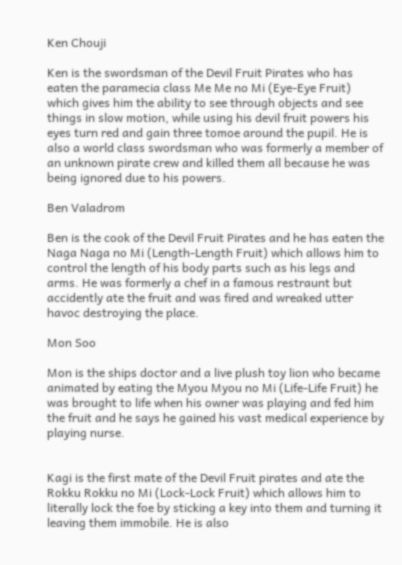Ken Chouji

Ken is the swordsman of the Devil Fruit Pirates who has eaten the paramecia class Me Me no Mi (Eye-Eye Fruit) which gives him the ability to see through objects and see things in slow motion, while using his devil fruit powers his eyes turn red and gain three tomoe around the pupil. He is also a world class swordsman who was formerly a member of an unknown pirate crew and killed them all because he was being ignored due to his powers.

Ben Valadrom

Ben is the cook of the Devil Fruit Pirates and he has eaten the Naga Naga no Mi (Length-Length Fruit) which allows him to control the length of his body parts such as his legs and arms. He was formerly a chef in a famous restraunt but accidently ate the fruit and was fired and wreaked utter havoc destroying the place.

Mon Soo

Mon is the ships doctor and a live plush toy lion who became animated by eating the Myou Myou no Mi (Life-Life Fruit) he was brought to life when his owner was playing and fed him the fruit and he says he gained his vast medical experience by playing nurse.


Kagi is the first mate of the Devil Fruit pirates and ate the Rokku Rokku no Mi (Lock-Lock Fruit) which allows him to literally lock the foe by sticking a key into them and turning it leaving them immobile. He is also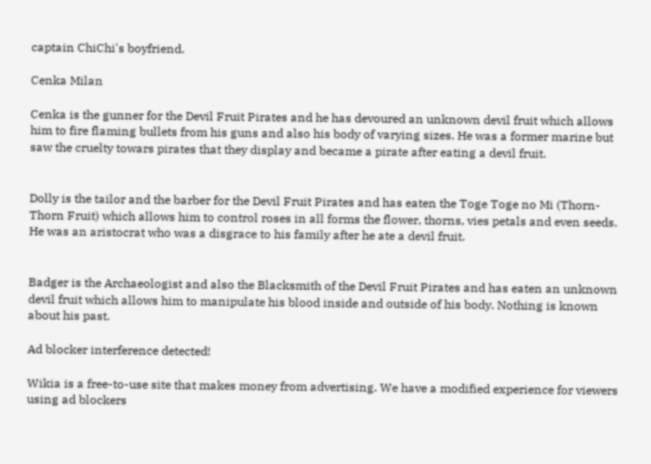captain ChiChi's boyfriend.

Cenka Milan

Cenka is the gunner for the Devil Fruit Pirates and he has devoured an unknown devil fruit which allows him to fire flaming bullets from his guns and also his body of varying sizes. He was a former marine but saw the cruelty towars pirates that they display and became a pirate after eating a devil fruit.


Dolly is the tailor and the barber for the Devil Fruit Pirates and has eaten the Toge Toge no Mi (Thorn-Thorn Fruit) which allows him to control roses in all forms the flower, thorns, vies petals and even seeds. He was an aristocrat who was a disgrace to his family after he ate a devil fruit.


Badger is the Archaeologist and also the Blacksmith of the Devil Fruit Pirates and has eaten an unknown devil fruit which allows him to manipulate his blood inside and outside of his body. Nothing is known about his past.

Ad blocker interference detected!

Wikia is a free-to-use site that makes money from advertising. We have a modified experience for viewers using ad blockers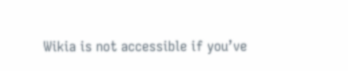Wikia is not accessible if you’ve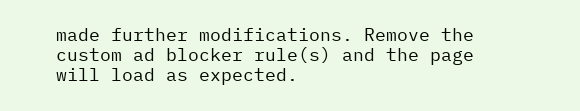made further modifications. Remove the custom ad blocker rule(s) and the page will load as expected.